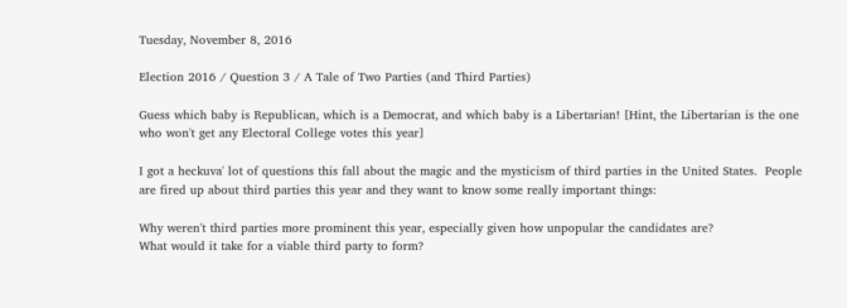Tuesday, November 8, 2016

Election 2016 / Question 3 / A Tale of Two Parties (and Third Parties)

Guess which baby is Republican, which is a Democrat, and which baby is a Libertarian! [Hint, the Libertarian is the one who won't get any Electoral College votes this year]

I got a heckuva' lot of questions this fall about the magic and the mysticism of third parties in the United States.  People are fired up about third parties this year and they want to know some really important things:

Why weren't third parties more prominent this year, especially given how unpopular the candidates are?
What would it take for a viable third party to form?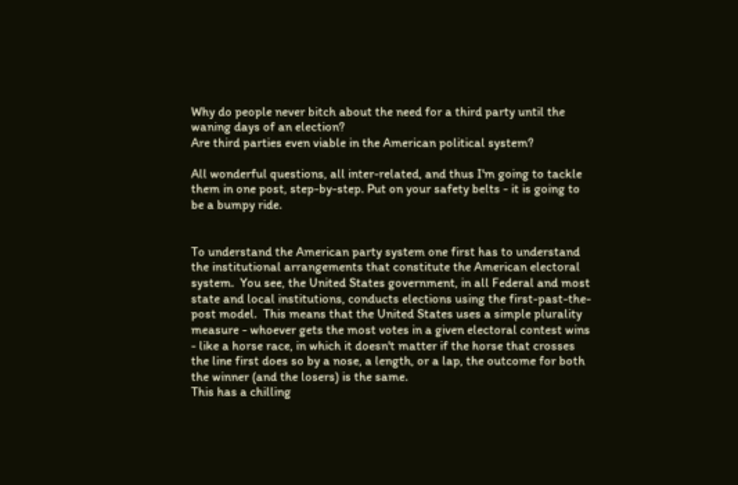Why do people never bitch about the need for a third party until the waning days of an election?
Are third parties even viable in the American political system?

All wonderful questions, all inter-related, and thus I'm going to tackle them in one post, step-by-step. Put on your safety belts - it is going to be a bumpy ride.


To understand the American party system one first has to understand the institutional arrangements that constitute the American electoral system.  You see, the United States government, in all Federal and most state and local institutions, conducts elections using the first-past-the-post model.  This means that the United States uses a simple plurality measure - whoever gets the most votes in a given electoral contest wins - like a horse race, in which it doesn't matter if the horse that crosses the line first does so by a nose, a length, or a lap, the outcome for both the winner (and the losers) is the same.
This has a chilling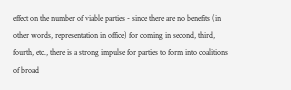effect on the number of viable parties - since there are no benefits (in other words, representation in office) for coming in second, third, fourth, etc., there is a strong impulse for parties to form into coalitions of broad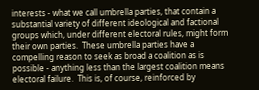interests - what we call umbrella parties, that contain a substantial variety of different ideological and factional groups which, under different electoral rules, might form their own parties.  These umbrella parties have a compelling reason to seek as broad a coalition as is possible - anything less than the largest coalition means electoral failure.  This is, of course, reinforced by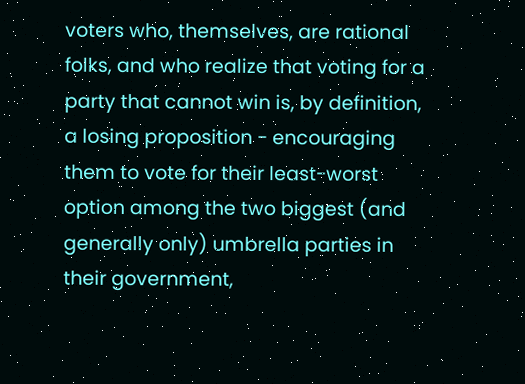voters who, themselves, are rational folks, and who realize that voting for a party that cannot win is, by definition, a losing proposition - encouraging them to vote for their least-worst option among the two biggest (and generally only) umbrella parties in their government,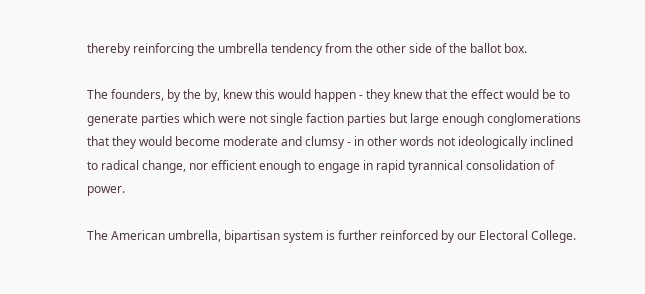thereby reinforcing the umbrella tendency from the other side of the ballot box.

The founders, by the by, knew this would happen - they knew that the effect would be to generate parties which were not single faction parties but large enough conglomerations that they would become moderate and clumsy - in other words not ideologically inclined to radical change, nor efficient enough to engage in rapid tyrannical consolidation of power.

The American umbrella, bipartisan system is further reinforced by our Electoral College.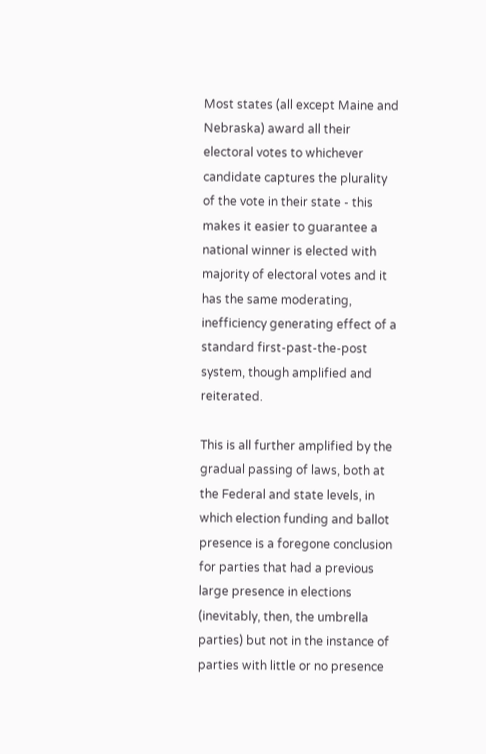Most states (all except Maine and Nebraska) award all their electoral votes to whichever candidate captures the plurality of the vote in their state - this makes it easier to guarantee a national winner is elected with majority of electoral votes and it has the same moderating, inefficiency generating effect of a standard first-past-the-post system, though amplified and reiterated.

This is all further amplified by the gradual passing of laws, both at the Federal and state levels, in which election funding and ballot presence is a foregone conclusion for parties that had a previous large presence in elections (inevitably, then, the umbrella parties) but not in the instance of parties with little or no presence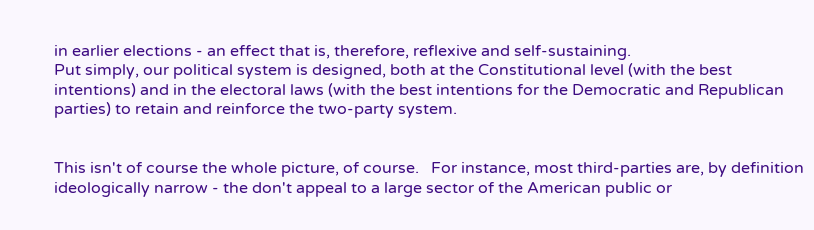in earlier elections - an effect that is, therefore, reflexive and self-sustaining.
Put simply, our political system is designed, both at the Constitutional level (with the best intentions) and in the electoral laws (with the best intentions for the Democratic and Republican parties) to retain and reinforce the two-party system.


This isn't of course the whole picture, of course.   For instance, most third-parties are, by definition ideologically narrow - the don't appeal to a large sector of the American public or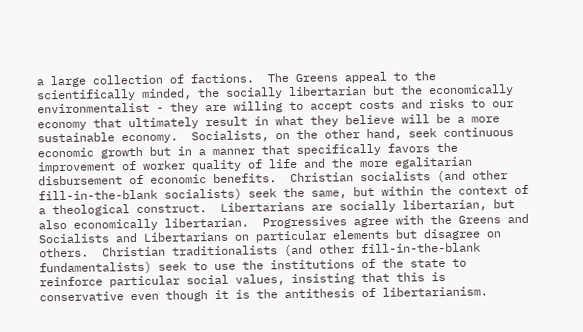a large collection of factions.  The Greens appeal to the scientifically minded, the socially libertarian but the economically environmentalist - they are willing to accept costs and risks to our economy that ultimately result in what they believe will be a more sustainable economy.  Socialists, on the other hand, seek continuous economic growth but in a manner that specifically favors the improvement of worker quality of life and the more egalitarian disbursement of economic benefits.  Christian socialists (and other fill-in-the-blank socialists) seek the same, but within the context of a theological construct.  Libertarians are socially libertarian, but also economically libertarian.  Progressives agree with the Greens and Socialists and Libertarians on particular elements but disagree on others.  Christian traditionalists (and other fill-in-the-blank fundamentalists) seek to use the institutions of the state to reinforce particular social values, insisting that this is conservative even though it is the antithesis of libertarianism.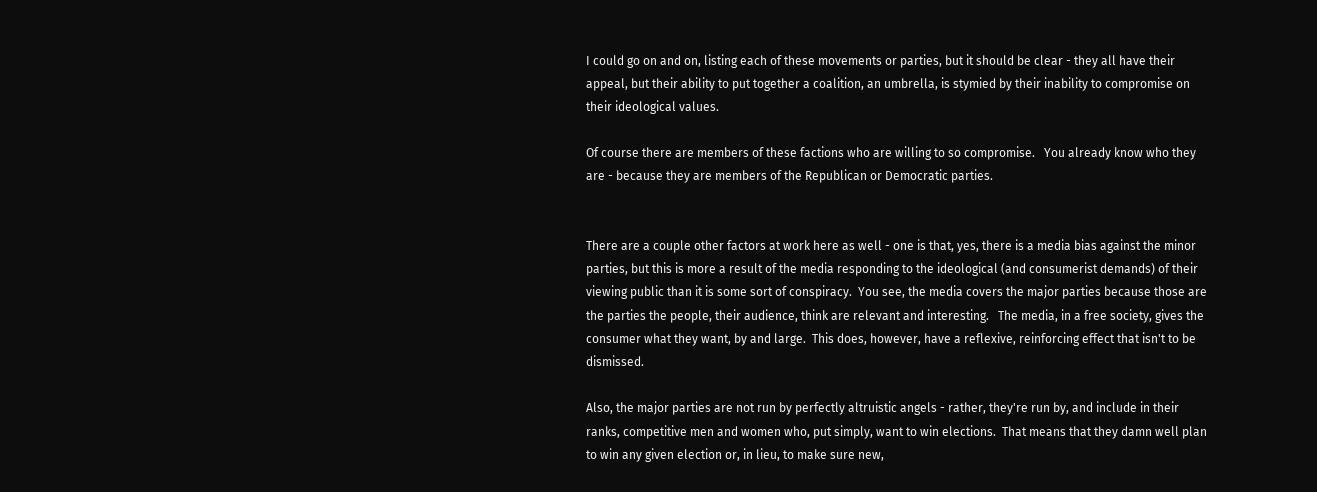I could go on and on, listing each of these movements or parties, but it should be clear - they all have their appeal, but their ability to put together a coalition, an umbrella, is stymied by their inability to compromise on their ideological values.

Of course there are members of these factions who are willing to so compromise.   You already know who they are - because they are members of the Republican or Democratic parties.


There are a couple other factors at work here as well - one is that, yes, there is a media bias against the minor parties, but this is more a result of the media responding to the ideological (and consumerist demands) of their viewing public than it is some sort of conspiracy.  You see, the media covers the major parties because those are the parties the people, their audience, think are relevant and interesting.   The media, in a free society, gives the consumer what they want, by and large.  This does, however, have a reflexive, reinforcing effect that isn't to be dismissed.

Also, the major parties are not run by perfectly altruistic angels - rather, they're run by, and include in their ranks, competitive men and women who, put simply, want to win elections.  That means that they damn well plan to win any given election or, in lieu, to make sure new,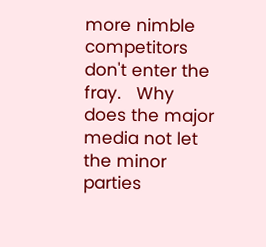more nimble competitors don't enter the fray.   Why does the major media not let the minor parties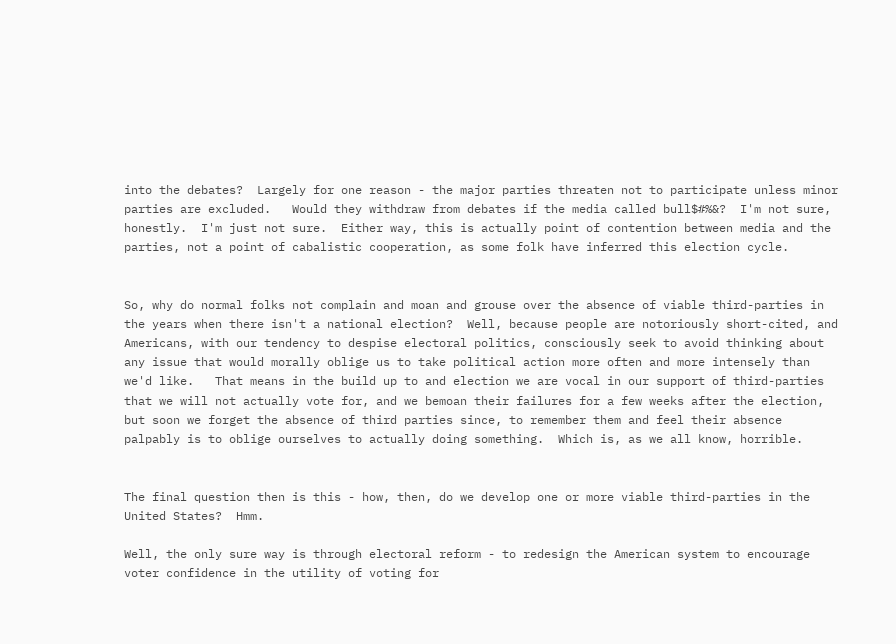into the debates?  Largely for one reason - the major parties threaten not to participate unless minor parties are excluded.   Would they withdraw from debates if the media called bull$#%&?  I'm not sure, honestly.  I'm just not sure.  Either way, this is actually point of contention between media and the parties, not a point of cabalistic cooperation, as some folk have inferred this election cycle.


So, why do normal folks not complain and moan and grouse over the absence of viable third-parties in the years when there isn't a national election?  Well, because people are notoriously short-cited, and Americans, with our tendency to despise electoral politics, consciously seek to avoid thinking about any issue that would morally oblige us to take political action more often and more intensely than we'd like.   That means in the build up to and election we are vocal in our support of third-parties that we will not actually vote for, and we bemoan their failures for a few weeks after the election, but soon we forget the absence of third parties since, to remember them and feel their absence palpably is to oblige ourselves to actually doing something.  Which is, as we all know, horrible.


The final question then is this - how, then, do we develop one or more viable third-parties in the United States?  Hmm.

Well, the only sure way is through electoral reform - to redesign the American system to encourage voter confidence in the utility of voting for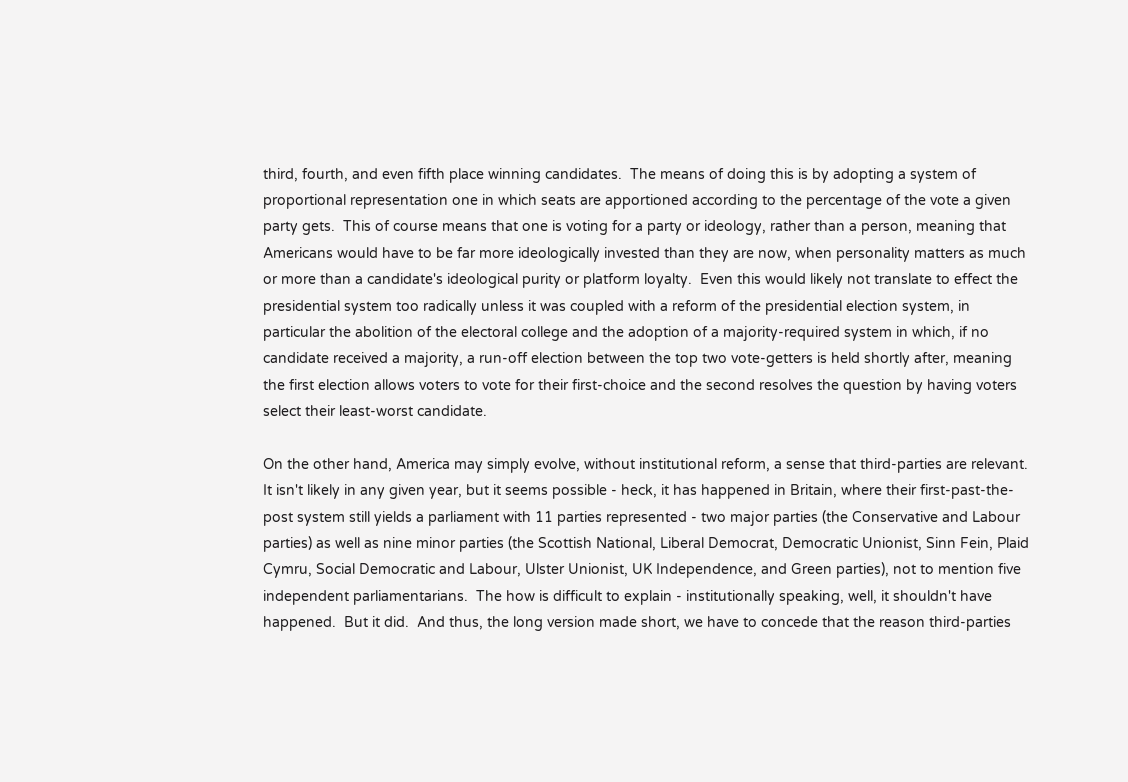third, fourth, and even fifth place winning candidates.  The means of doing this is by adopting a system of proportional representation one in which seats are apportioned according to the percentage of the vote a given party gets.  This of course means that one is voting for a party or ideology, rather than a person, meaning that Americans would have to be far more ideologically invested than they are now, when personality matters as much or more than a candidate's ideological purity or platform loyalty.  Even this would likely not translate to effect the presidential system too radically unless it was coupled with a reform of the presidential election system, in particular the abolition of the electoral college and the adoption of a majority-required system in which, if no candidate received a majority, a run-off election between the top two vote-getters is held shortly after, meaning the first election allows voters to vote for their first-choice and the second resolves the question by having voters select their least-worst candidate.

On the other hand, America may simply evolve, without institutional reform, a sense that third-parties are relevant.  It isn't likely in any given year, but it seems possible - heck, it has happened in Britain, where their first-past-the-post system still yields a parliament with 11 parties represented - two major parties (the Conservative and Labour parties) as well as nine minor parties (the Scottish National, Liberal Democrat, Democratic Unionist, Sinn Fein, Plaid Cymru, Social Democratic and Labour, Ulster Unionist, UK Independence, and Green parties), not to mention five independent parliamentarians.  The how is difficult to explain - institutionally speaking, well, it shouldn't have happened.  But it did.  And thus, the long version made short, we have to concede that the reason third-parties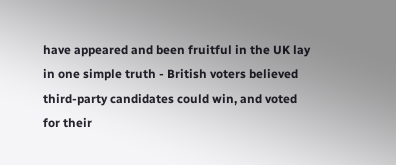have appeared and been fruitful in the UK lay in one simple truth - British voters believed third-party candidates could win, and voted for their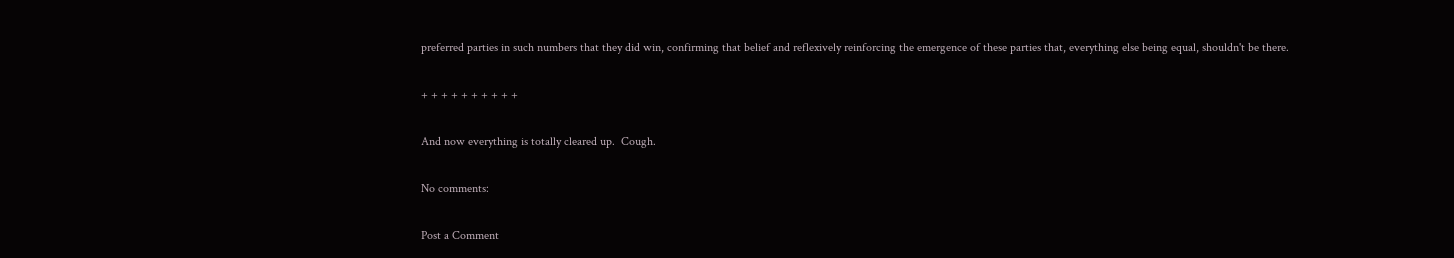preferred parties in such numbers that they did win, confirming that belief and reflexively reinforcing the emergence of these parties that, everything else being equal, shouldn't be there.

+ + + + + + + + + +

And now everything is totally cleared up.  Cough.

No comments:

Post a Comment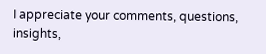I appreciate your comments, questions, insights,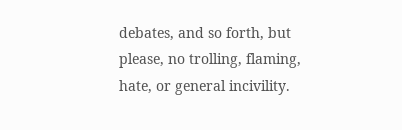debates, and so forth, but please, no trolling, flaming, hate, or general incivility.